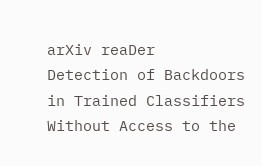arXiv reaDer
Detection of Backdoors in Trained Classifiers Without Access to the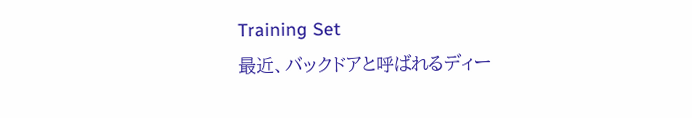Training Set
最近、バックドアと呼ばれるディー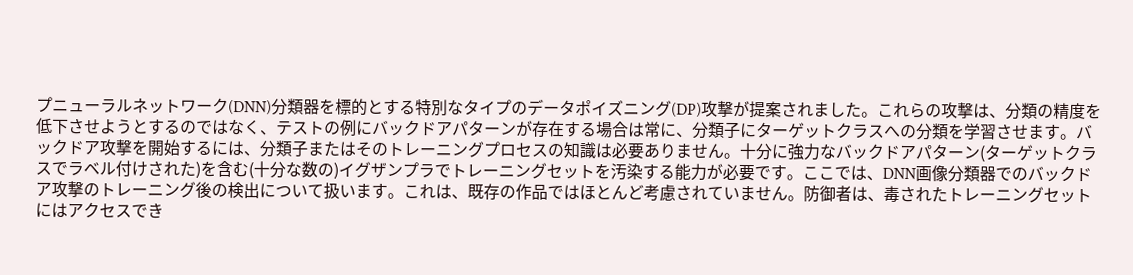プニューラルネットワーク(DNN)分類器を標的とする特別なタイプのデータポイズニング(DP)攻撃が提案されました。これらの攻撃は、分類の精度を低下させようとするのではなく、テストの例にバックドアパターンが存在する場合は常に、分類子にターゲットクラスへの分類を学習させます。バックドア攻撃を開始するには、分類子またはそのトレーニングプロセスの知識は必要ありません。十分に強力なバックドアパターン(ターゲットクラスでラベル付けされた)を含む(十分な数の)イグザンプラでトレーニングセットを汚染する能力が必要です。ここでは、DNN画像分類器でのバックドア攻撃のトレーニング後の検出について扱います。これは、既存の作品ではほとんど考慮されていません。防御者は、毒されたトレーニングセットにはアクセスでき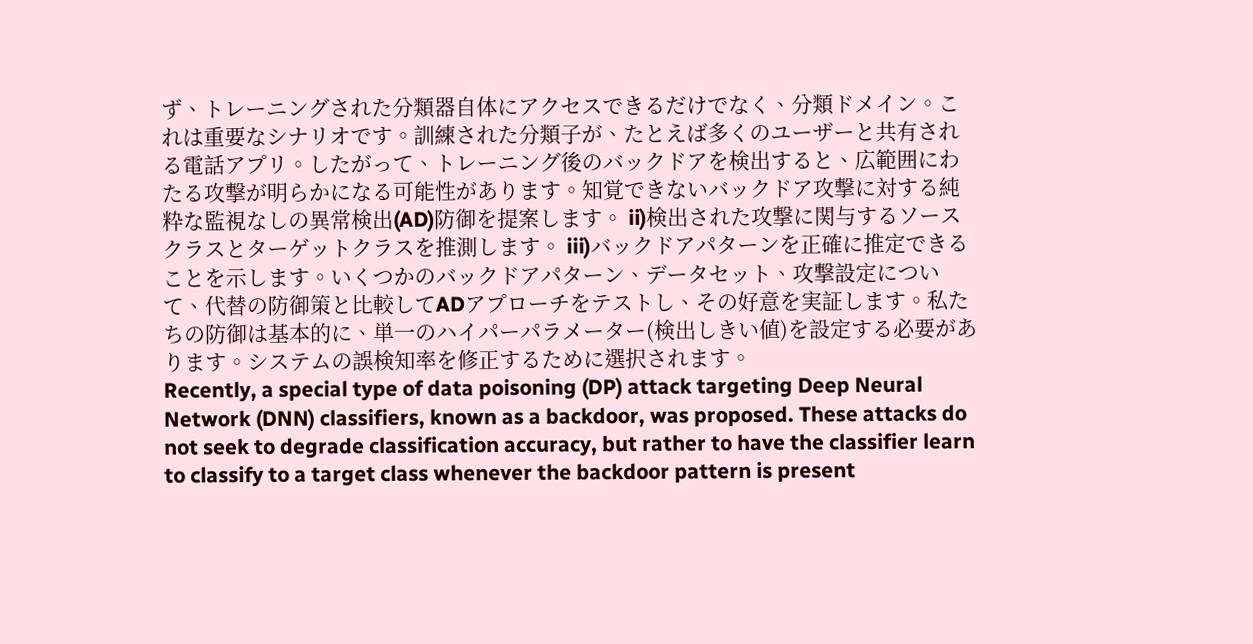ず、トレーニングされた分類器自体にアクセスできるだけでなく、分類ドメイン。これは重要なシナリオです。訓練された分類子が、たとえば多くのユーザーと共有される電話アプリ。したがって、トレーニング後のバックドアを検出すると、広範囲にわたる攻撃が明らかになる可能性があります。知覚できないバックドア攻撃に対する純粋な監視なしの異常検出(AD)防御を提案します。 ii)検出された攻撃に関与するソースクラスとターゲットクラスを推測します。 iii)バックドアパターンを正確に推定できることを示します。いくつかのバックドアパターン、データセット、攻撃設定について、代替の防御策と比較してADアプローチをテストし、その好意を実証します。私たちの防御は基本的に、単一のハイパーパラメーター(検出しきい値)を設定する必要があります。システムの誤検知率を修正するために選択されます。
Recently, a special type of data poisoning (DP) attack targeting Deep Neural Network (DNN) classifiers, known as a backdoor, was proposed. These attacks do not seek to degrade classification accuracy, but rather to have the classifier learn to classify to a target class whenever the backdoor pattern is present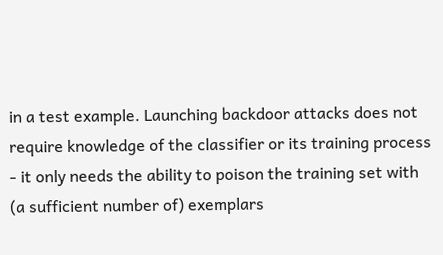in a test example. Launching backdoor attacks does not require knowledge of the classifier or its training process - it only needs the ability to poison the training set with (a sufficient number of) exemplars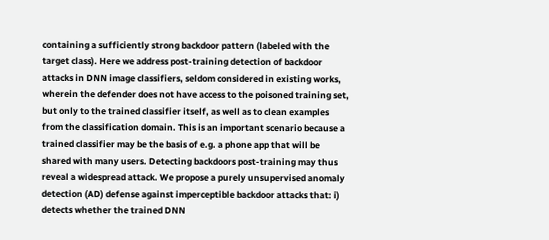containing a sufficiently strong backdoor pattern (labeled with the target class). Here we address post-training detection of backdoor attacks in DNN image classifiers, seldom considered in existing works, wherein the defender does not have access to the poisoned training set, but only to the trained classifier itself, as well as to clean examples from the classification domain. This is an important scenario because a trained classifier may be the basis of e.g. a phone app that will be shared with many users. Detecting backdoors post-training may thus reveal a widespread attack. We propose a purely unsupervised anomaly detection (AD) defense against imperceptible backdoor attacks that: i) detects whether the trained DNN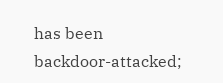has been backdoor-attacked;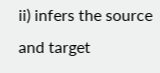ii) infers the source and target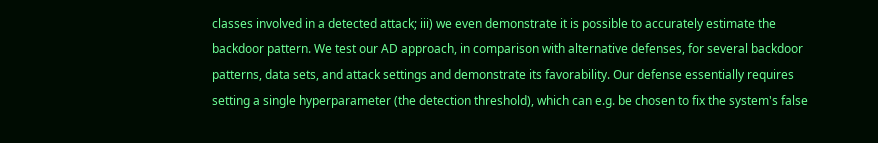classes involved in a detected attack; iii) we even demonstrate it is possible to accurately estimate the backdoor pattern. We test our AD approach, in comparison with alternative defenses, for several backdoor patterns, data sets, and attack settings and demonstrate its favorability. Our defense essentially requires setting a single hyperparameter (the detection threshold), which can e.g. be chosen to fix the system's false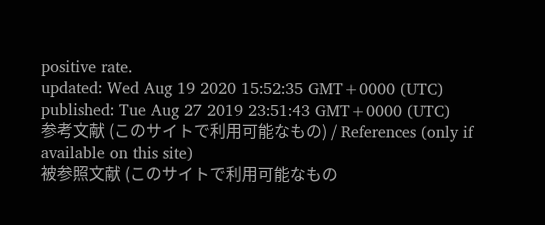positive rate.
updated: Wed Aug 19 2020 15:52:35 GMT+0000 (UTC)
published: Tue Aug 27 2019 23:51:43 GMT+0000 (UTC)
参考文献 (このサイトで利用可能なもの) / References (only if available on this site)
被参照文献 (このサイトで利用可能なもの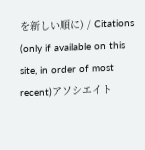を新しい順に) / Citations (only if available on this site, in order of most recent)アソシエイト